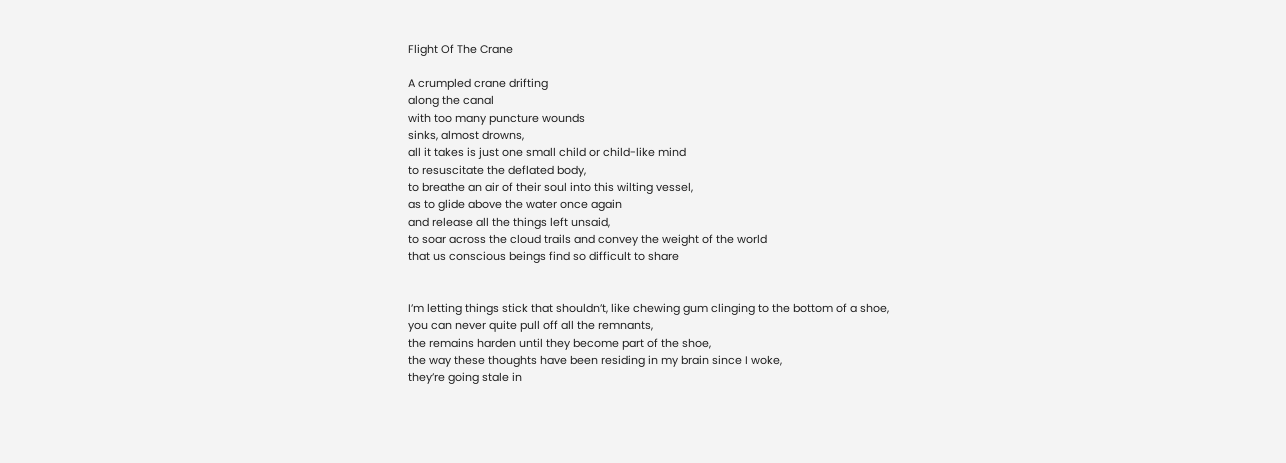Flight Of The Crane

A crumpled crane drifting
along the canal
with too many puncture wounds
sinks, almost drowns,
all it takes is just one small child or child-like mind
to resuscitate the deflated body,
to breathe an air of their soul into this wilting vessel,
as to glide above the water once again
and release all the things left unsaid,
to soar across the cloud trails and convey the weight of the world
that us conscious beings find so difficult to share


I’m letting things stick that shouldn’t, like chewing gum clinging to the bottom of a shoe,
you can never quite pull off all the remnants,
the remains harden until they become part of the shoe,
the way these thoughts have been residing in my brain since I woke,
they’re going stale in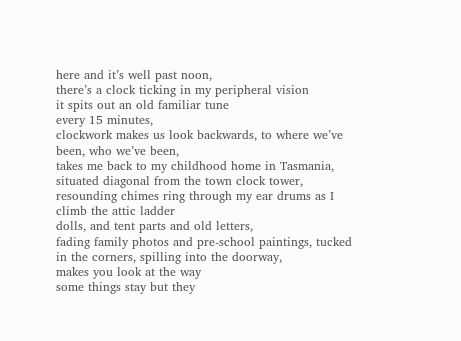here and it’s well past noon,
there’s a clock ticking in my peripheral vision
it spits out an old familiar tune
every 15 minutes,
clockwork makes us look backwards, to where we’ve been, who we’ve been,
takes me back to my childhood home in Tasmania,
situated diagonal from the town clock tower,
resounding chimes ring through my ear drums as I climb the attic ladder
dolls, and tent parts and old letters,
fading family photos and pre-school paintings, tucked in the corners, spilling into the doorway,
makes you look at the way
some things stay but they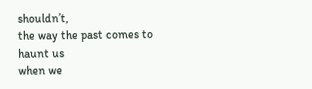shouldn’t,
the way the past comes to haunt us
when we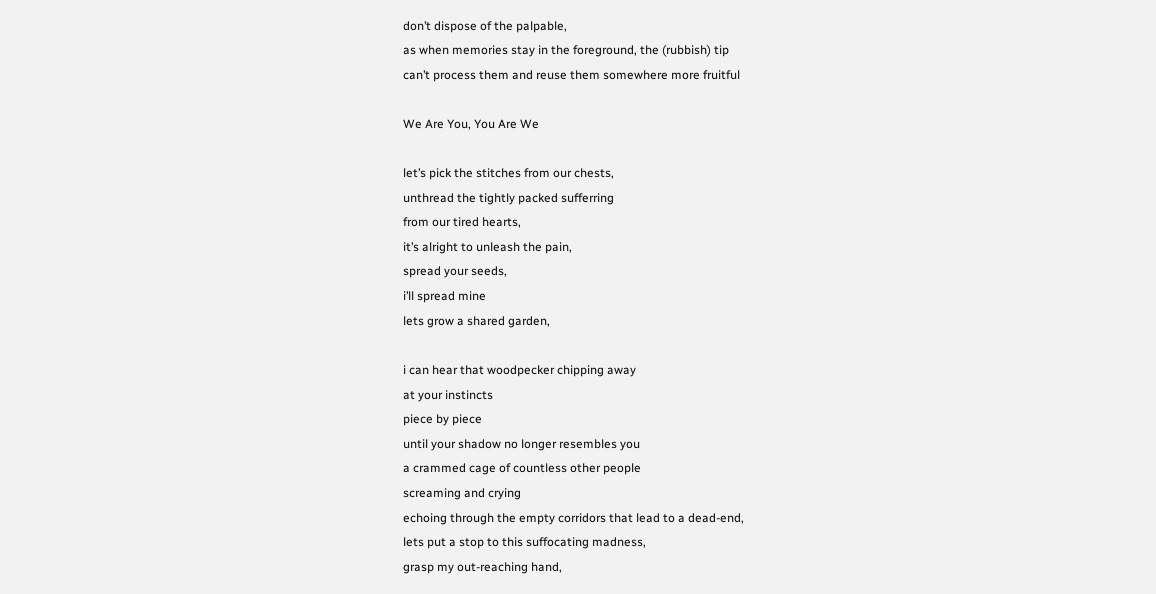don’t dispose of the palpable,
as when memories stay in the foreground, the (rubbish) tip
can’t process them and reuse them somewhere more fruitful

We Are You, You Are We

let’s pick the stitches from our chests,
unthread the tightly packed sufferring
from our tired hearts,
it’s alright to unleash the pain,
spread your seeds,
i’ll spread mine
lets grow a shared garden,

i can hear that woodpecker chipping away
at your instincts
piece by piece
until your shadow no longer resembles you
a crammed cage of countless other people
screaming and crying
echoing through the empty corridors that lead to a dead-end,
lets put a stop to this suffocating madness,
grasp my out-reaching hand,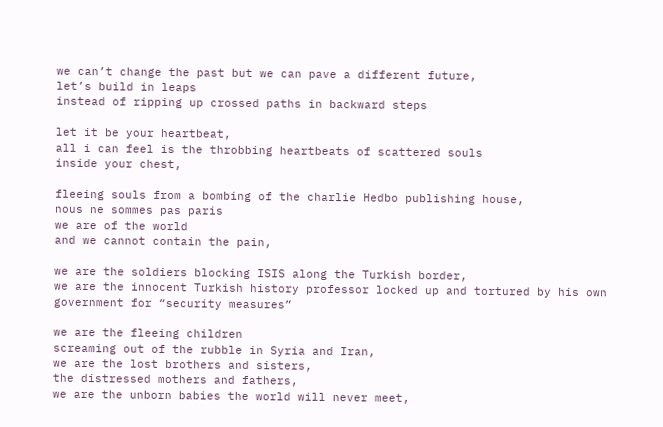we can’t change the past but we can pave a different future,
let’s build in leaps
instead of ripping up crossed paths in backward steps

let it be your heartbeat,
all i can feel is the throbbing heartbeats of scattered souls
inside your chest,

fleeing souls from a bombing of the charlie Hedbo publishing house,
nous ne sommes pas paris
we are of the world
and we cannot contain the pain,

we are the soldiers blocking ISIS along the Turkish border,
we are the innocent Turkish history professor locked up and tortured by his own government for “security measures”

we are the fleeing children
screaming out of the rubble in Syria and Iran,
we are the lost brothers and sisters,
the distressed mothers and fathers,
we are the unborn babies the world will never meet,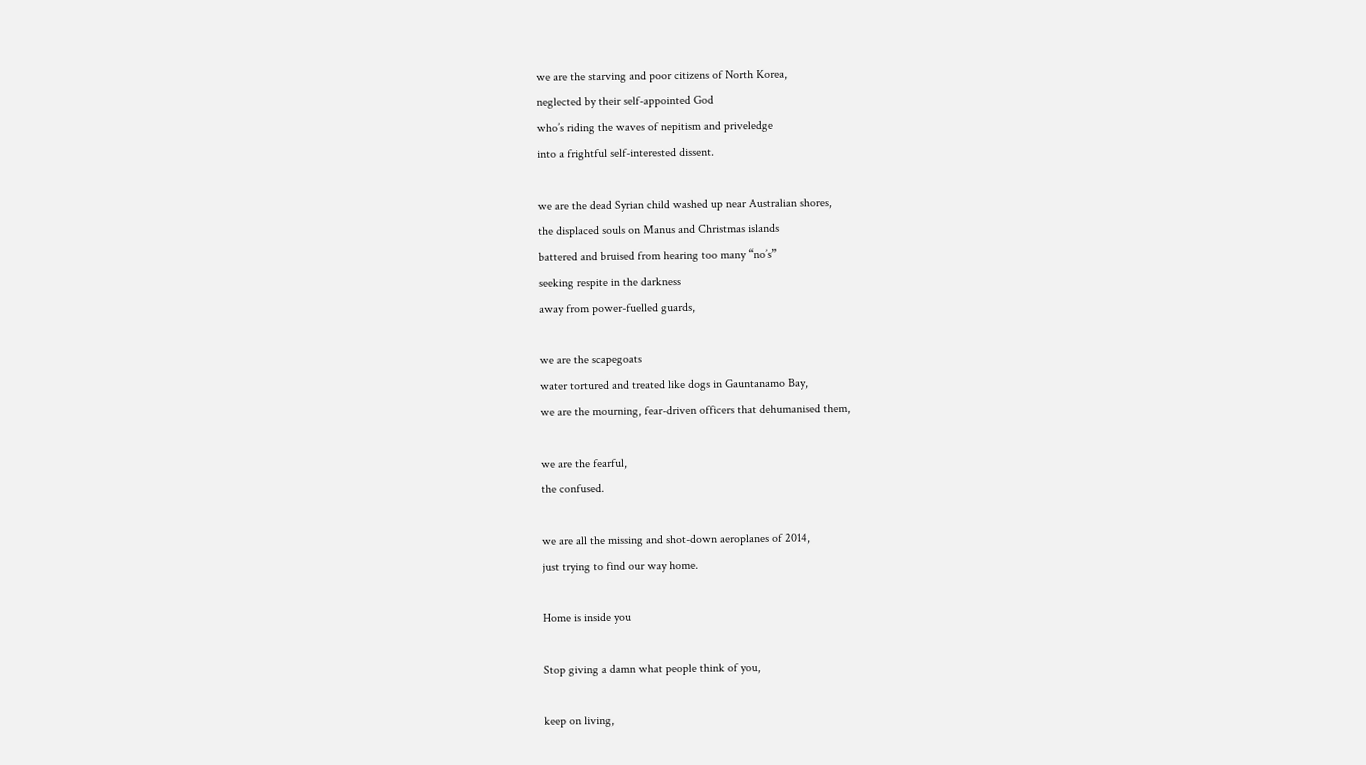we are the starving and poor citizens of North Korea,
neglected by their self-appointed God
who’s riding the waves of nepitism and priveledge
into a frightful self-interested dissent.

we are the dead Syrian child washed up near Australian shores,
the displaced souls on Manus and Christmas islands
battered and bruised from hearing too many “no’s”
seeking respite in the darkness
away from power-fuelled guards,

we are the scapegoats
water tortured and treated like dogs in Gauntanamo Bay,
we are the mourning, fear-driven officers that dehumanised them,

we are the fearful,
the confused.

we are all the missing and shot-down aeroplanes of 2014,
just trying to find our way home.

Home is inside you

Stop giving a damn what people think of you,

keep on living,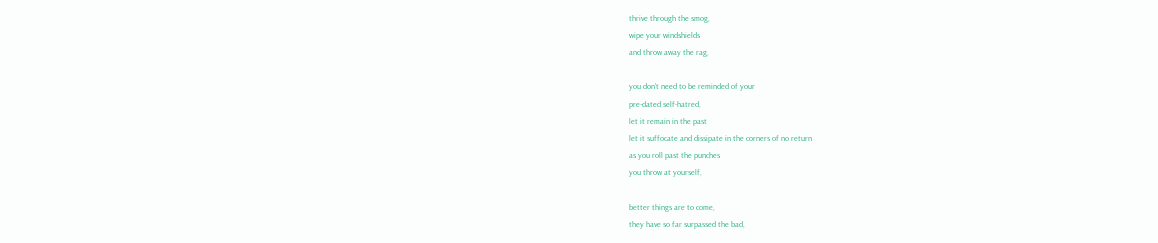thrive through the smog,
wipe your windshields
and throw away the rag,

you don’t need to be reminded of your
pre-dated self-hatred,
let it remain in the past
let it suffocate and dissipate in the corners of no return
as you roll past the punches
you throw at yourself,

better things are to come,
they have so far surpassed the bad,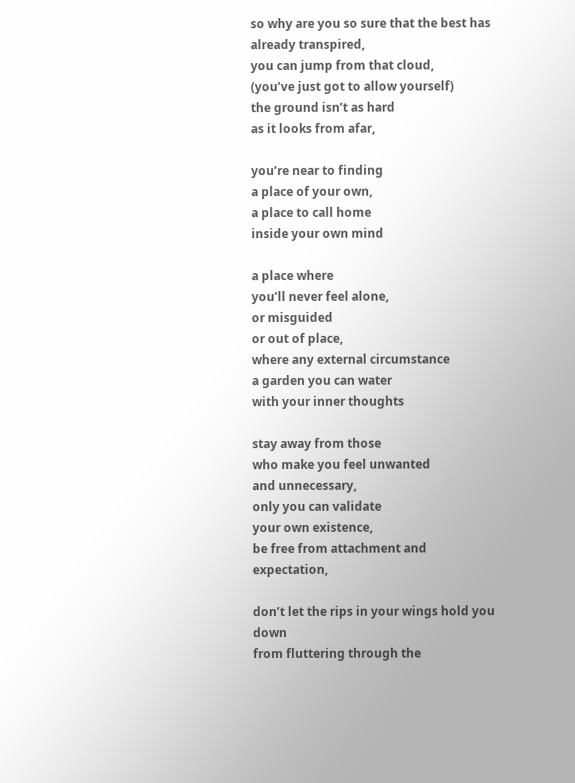so why are you so sure that the best has already transpired,
you can jump from that cloud,
(you’ve just got to allow yourself)
the ground isn’t as hard
as it looks from afar,

you’re near to finding
a place of your own,
a place to call home
inside your own mind

a place where
you’ll never feel alone,
or misguided
or out of place,
where any external circumstance
a garden you can water
with your inner thoughts

stay away from those
who make you feel unwanted
and unnecessary,
only you can validate
your own existence,
be free from attachment and expectation,

don’t let the rips in your wings hold you down
from fluttering through the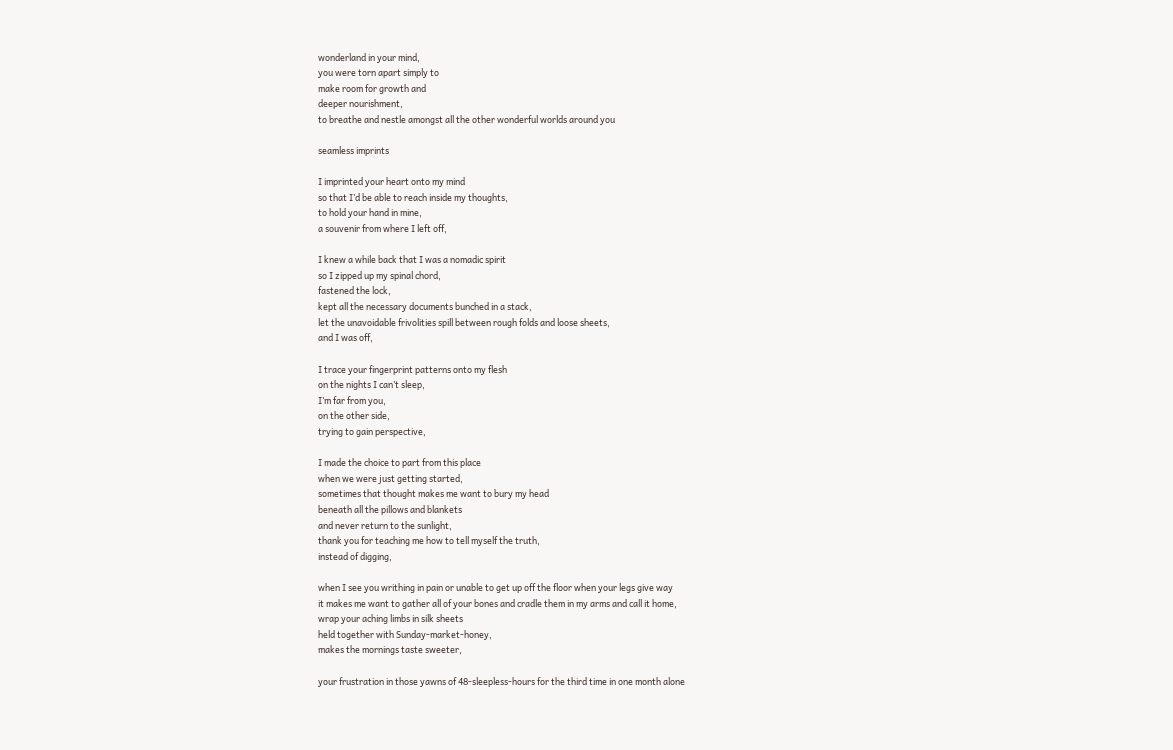wonderland in your mind,
you were torn apart simply to
make room for growth and
deeper nourishment,
to breathe and nestle amongst all the other wonderful worlds around you

seamless imprints

I imprinted your heart onto my mind
so that I’d be able to reach inside my thoughts,
to hold your hand in mine,
a souvenir from where I left off,

I knew a while back that I was a nomadic spirit
so I zipped up my spinal chord,
fastened the lock,
kept all the necessary documents bunched in a stack,
let the unavoidable frivolities spill between rough folds and loose sheets,
and I was off,

I trace your fingerprint patterns onto my flesh
on the nights I can’t sleep,
I’m far from you,
on the other side,
trying to gain perspective,

I made the choice to part from this place
when we were just getting started,
sometimes that thought makes me want to bury my head
beneath all the pillows and blankets
and never return to the sunlight,
thank you for teaching me how to tell myself the truth,
instead of digging,

when I see you writhing in pain or unable to get up off the floor when your legs give way
it makes me want to gather all of your bones and cradle them in my arms and call it home,
wrap your aching limbs in silk sheets
held together with Sunday-market-honey,
makes the mornings taste sweeter,

your frustration in those yawns of 48-sleepless-hours for the third time in one month alone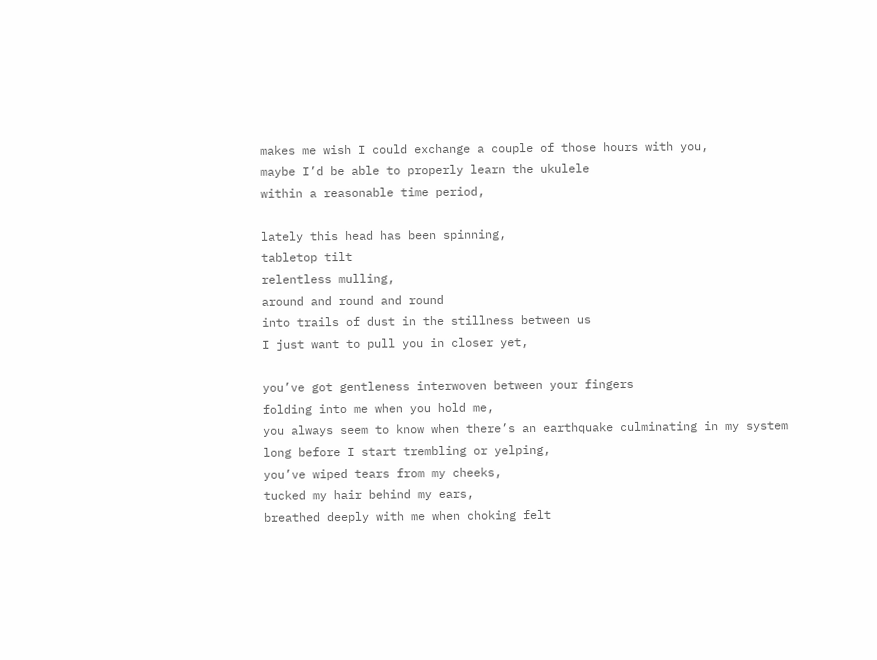makes me wish I could exchange a couple of those hours with you,
maybe I’d be able to properly learn the ukulele
within a reasonable time period,

lately this head has been spinning,
tabletop tilt
relentless mulling,
around and round and round
into trails of dust in the stillness between us
I just want to pull you in closer yet,

you’ve got gentleness interwoven between your fingers
folding into me when you hold me,
you always seem to know when there’s an earthquake culminating in my system
long before I start trembling or yelping,
you’ve wiped tears from my cheeks,
tucked my hair behind my ears,
breathed deeply with me when choking felt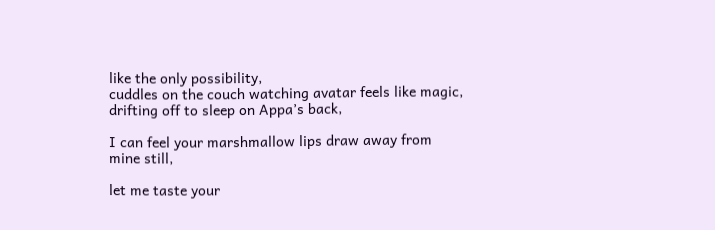like the only possibility,
cuddles on the couch watching avatar feels like magic,
drifting off to sleep on Appa’s back,

I can feel your marshmallow lips draw away from mine still,

let me taste your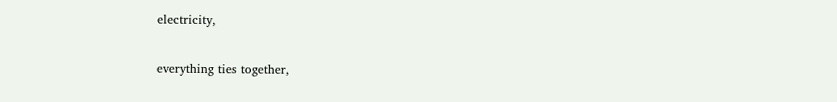electricity,

everything ties together,